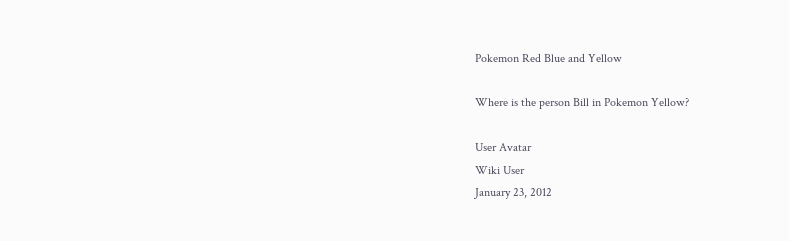Pokemon Red Blue and Yellow

Where is the person Bill in Pokemon Yellow?

User Avatar
Wiki User
January 23, 2012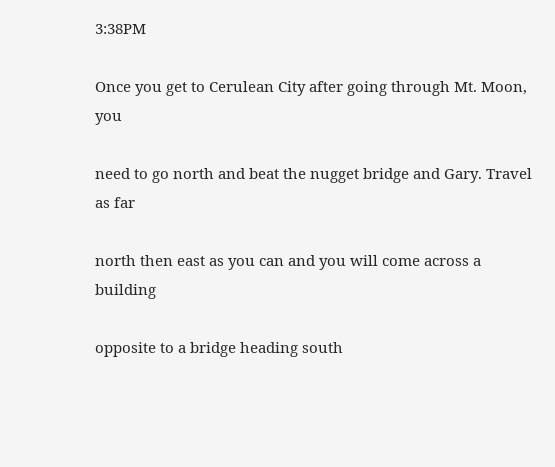3:38PM

Once you get to Cerulean City after going through Mt. Moon, you

need to go north and beat the nugget bridge and Gary. Travel as far

north then east as you can and you will come across a building

opposite to a bridge heading south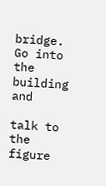bridge. Go into the building and

talk to the figure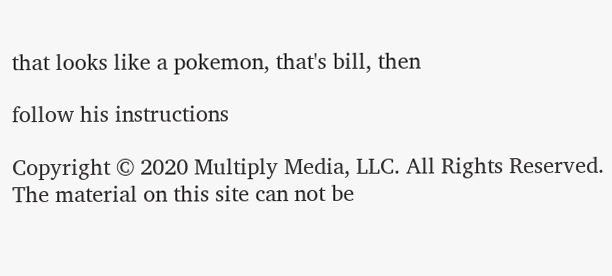that looks like a pokemon, that's bill, then

follow his instructions

Copyright © 2020 Multiply Media, LLC. All Rights Reserved. The material on this site can not be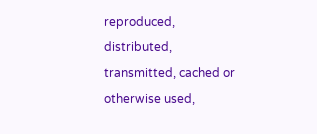reproduced, distributed, transmitted, cached or otherwise used,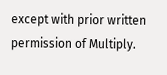except with prior written permission of Multiply.